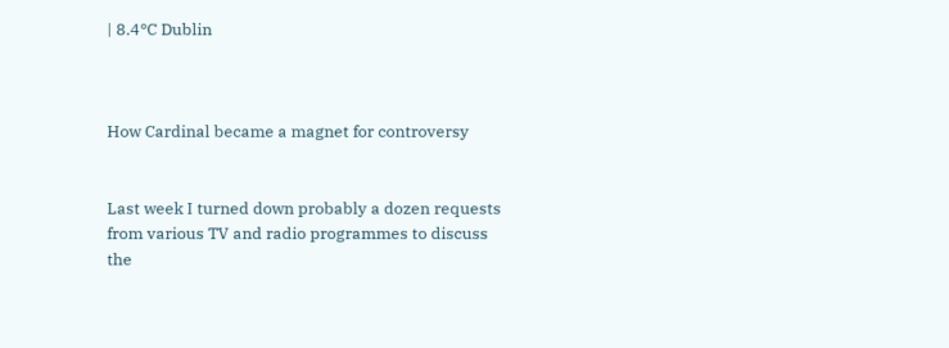| 8.4°C Dublin



How Cardinal became a magnet for controversy


Last week I turned down probably a dozen requests from various TV and radio programmes to discuss the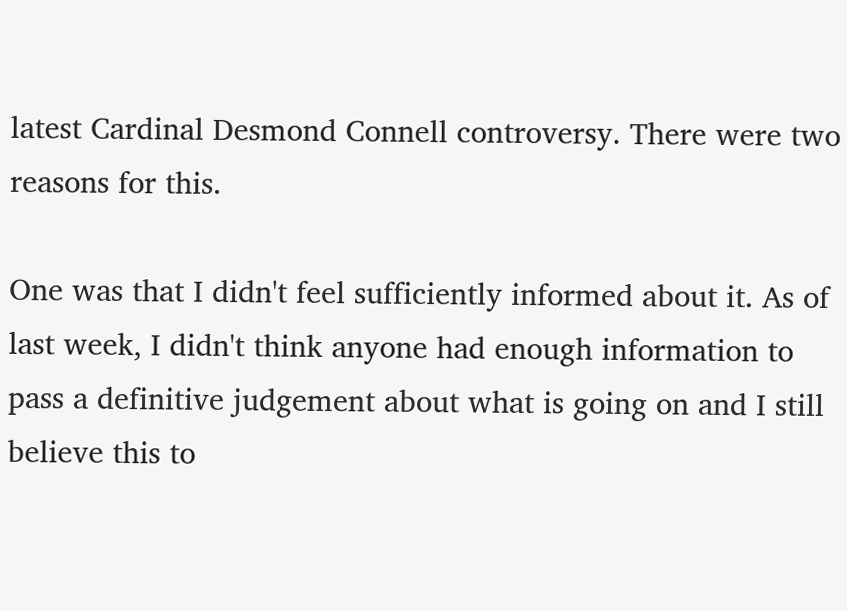latest Cardinal Desmond Connell controversy. There were two reasons for this.

One was that I didn't feel sufficiently informed about it. As of last week, I didn't think anyone had enough information to pass a definitive judgement about what is going on and I still believe this to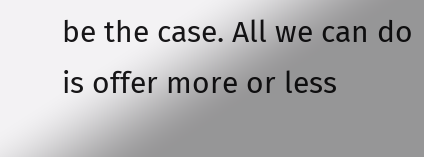be the case. All we can do is offer more or less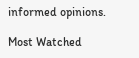informed opinions.

Most Watched